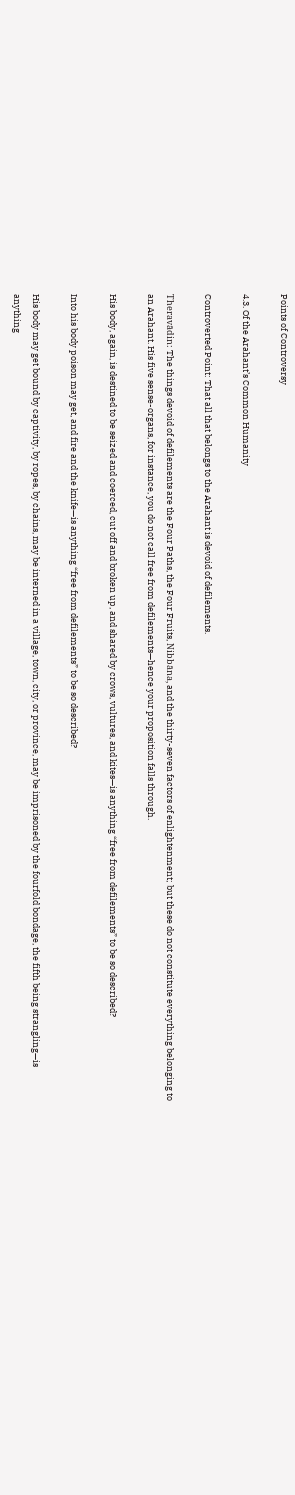Points of Controversy

4.3. Of the Arahant’s Common Humanity

Controverted Point: That all that belongs to the Arahant is devoid of defilements.

Theravādin: The things devoid of defilements are the Four Paths, the Four Fruits, Nibbāna, and the thirty-seven factors of enlightenment; but these do not constitute everything belonging to an Arahant. His five sense-organs, for instance, you do not call free from defilements—hence your proposition falls through.

His body, again, is destined to be seized and coerced, cut off and broken up, and shared by crows, vultures, and kites—is anything “free from defilements” to be so described?

Into his body poison may get, and fire and the knife—is anything “free from defilements” to be so described?

His body may get bound by captivity, by ropes, by chains, may be interned in a village, town, city, or province, may be imprisoned by the fourfold bondage, the fifth being strangling—is anything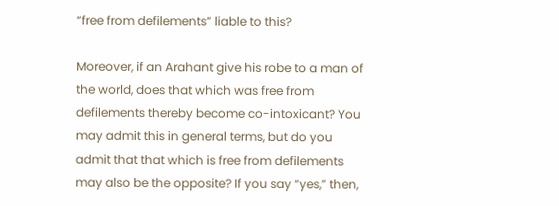“free from defilements” liable to this?

Moreover, if an Arahant give his robe to a man of the world, does that which was free from defilements thereby become co-intoxicant? You may admit this in general terms, but do you admit that that which is free from defilements may also be the opposite? If you say “yes,” then,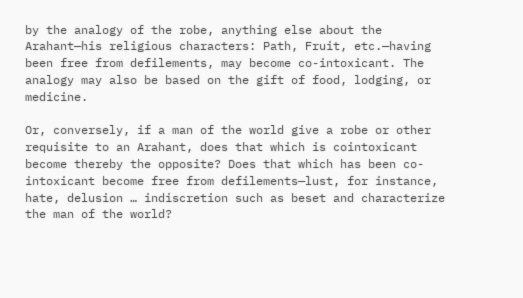by the analogy of the robe, anything else about the Arahant—his religious characters: Path, Fruit, etc.—having been free from defilements, may become co-intoxicant. The analogy may also be based on the gift of food, lodging, or medicine.

Or, conversely, if a man of the world give a robe or other requisite to an Arahant, does that which is cointoxicant become thereby the opposite? Does that which has been co-intoxicant become free from defilements—lust, for instance, hate, delusion … indiscretion such as beset and characterize the man of the world?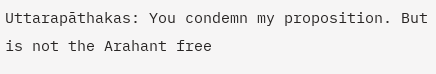Uttarapāthakas: You condemn my proposition. But is not the Arahant free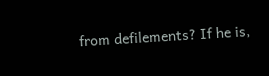from defilements? If he is,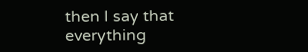then I say that everything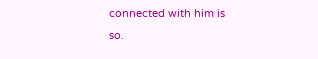connected with him is so.